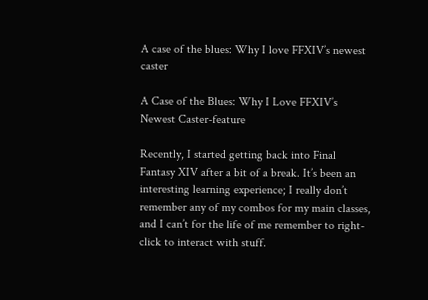A case of the blues: Why I love FFXIV’s newest caster

A Case of the Blues: Why I Love FFXIV’s Newest Caster-feature

Recently, I started getting back into Final Fantasy XIV after a bit of a break. It’s been an interesting learning experience; I really don’t remember any of my combos for my main classes, and I can’t for the life of me remember to right-click to interact with stuff.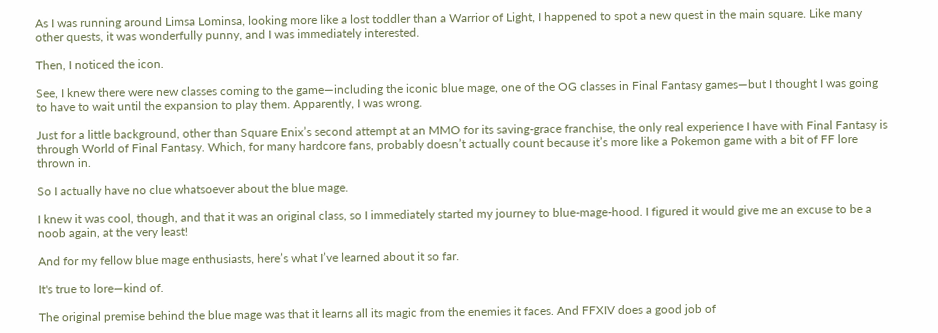As I was running around Limsa Lominsa, looking more like a lost toddler than a Warrior of Light, I happened to spot a new quest in the main square. Like many other quests, it was wonderfully punny, and I was immediately interested.

Then, I noticed the icon.

See, I knew there were new classes coming to the game—including the iconic blue mage, one of the OG classes in Final Fantasy games—but I thought I was going to have to wait until the expansion to play them. Apparently, I was wrong.

Just for a little background, other than Square Enix’s second attempt at an MMO for its saving-grace franchise, the only real experience I have with Final Fantasy is through World of Final Fantasy. Which, for many hardcore fans, probably doesn’t actually count because it’s more like a Pokemon game with a bit of FF lore thrown in.

So I actually have no clue whatsoever about the blue mage.

I knew it was cool, though, and that it was an original class, so I immediately started my journey to blue-mage-hood. I figured it would give me an excuse to be a noob again, at the very least!

And for my fellow blue mage enthusiasts, here’s what I’ve learned about it so far.

It's true to lore—kind of.

The original premise behind the blue mage was that it learns all its magic from the enemies it faces. And FFXIV does a good job of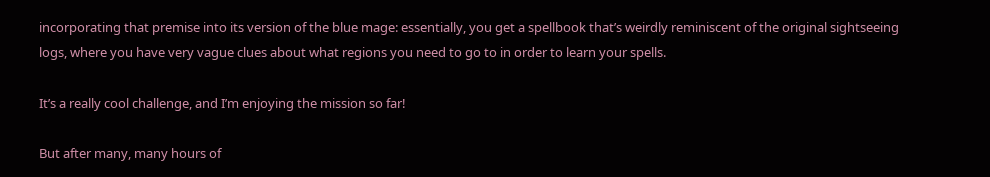incorporating that premise into its version of the blue mage: essentially, you get a spellbook that’s weirdly reminiscent of the original sightseeing logs, where you have very vague clues about what regions you need to go to in order to learn your spells.

It’s a really cool challenge, and I’m enjoying the mission so far!

But after many, many hours of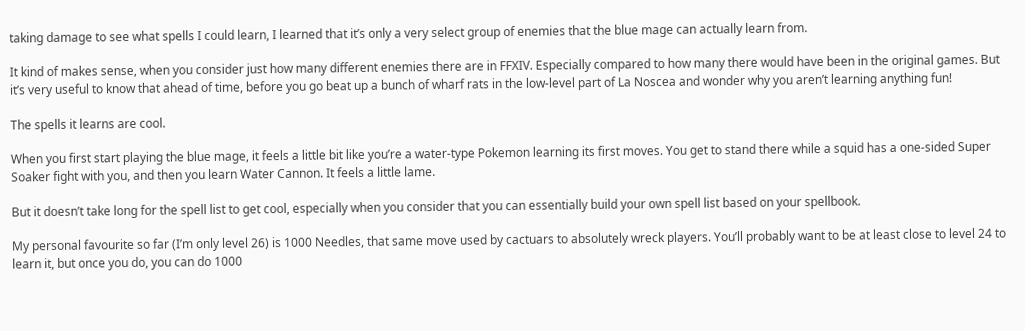taking damage to see what spells I could learn, I learned that it’s only a very select group of enemies that the blue mage can actually learn from.

It kind of makes sense, when you consider just how many different enemies there are in FFXIV. Especially compared to how many there would have been in the original games. But it’s very useful to know that ahead of time, before you go beat up a bunch of wharf rats in the low-level part of La Noscea and wonder why you aren’t learning anything fun!

The spells it learns are cool.

When you first start playing the blue mage, it feels a little bit like you’re a water-type Pokemon learning its first moves. You get to stand there while a squid has a one-sided Super Soaker fight with you, and then you learn Water Cannon. It feels a little lame.

But it doesn’t take long for the spell list to get cool, especially when you consider that you can essentially build your own spell list based on your spellbook.

My personal favourite so far (I’m only level 26) is 1000 Needles, that same move used by cactuars to absolutely wreck players. You’ll probably want to be at least close to level 24 to learn it, but once you do, you can do 1000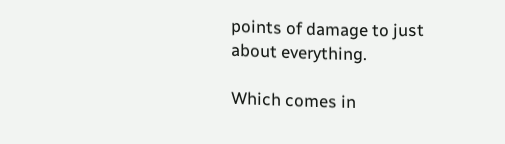points of damage to just about everything.

Which comes in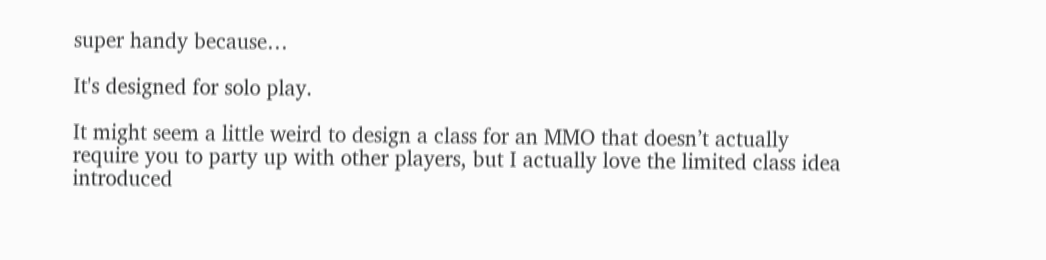super handy because…

It's designed for solo play.

It might seem a little weird to design a class for an MMO that doesn’t actually require you to party up with other players, but I actually love the limited class idea introduced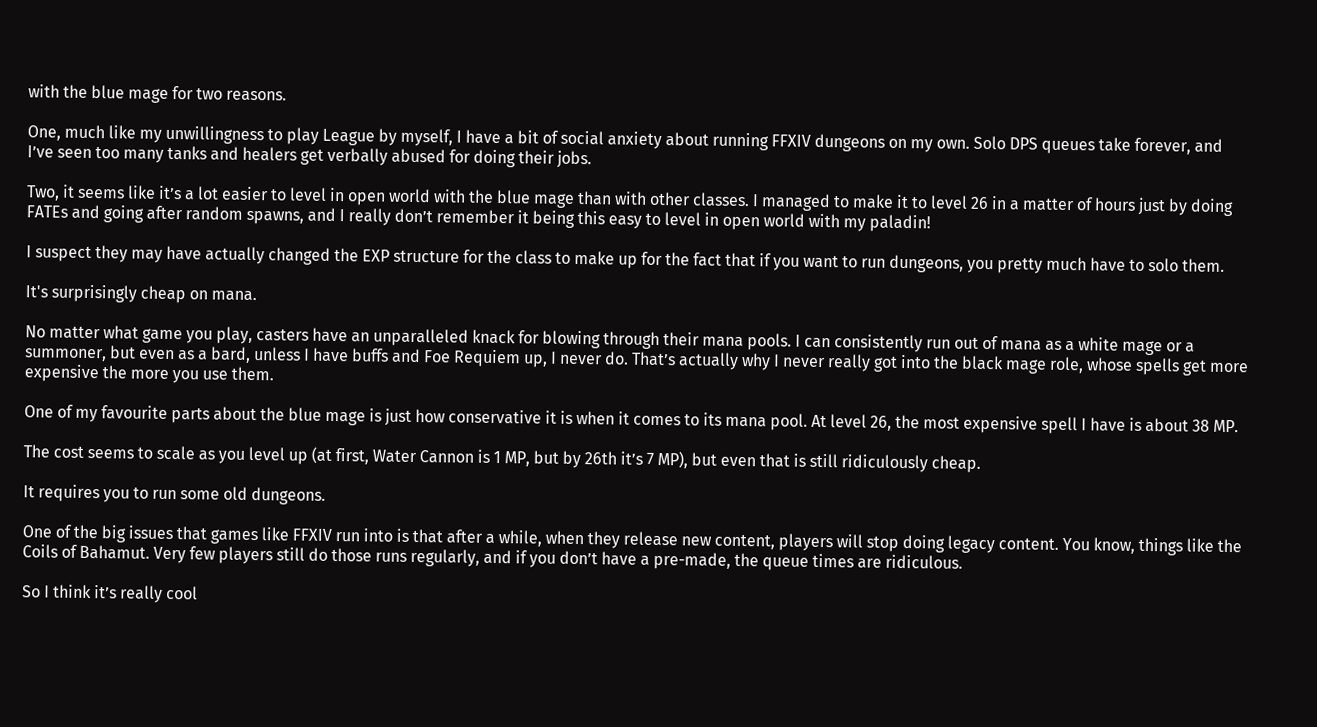with the blue mage for two reasons.

One, much like my unwillingness to play League by myself, I have a bit of social anxiety about running FFXIV dungeons on my own. Solo DPS queues take forever, and I’ve seen too many tanks and healers get verbally abused for doing their jobs.

Two, it seems like it’s a lot easier to level in open world with the blue mage than with other classes. I managed to make it to level 26 in a matter of hours just by doing FATEs and going after random spawns, and I really don’t remember it being this easy to level in open world with my paladin!

I suspect they may have actually changed the EXP structure for the class to make up for the fact that if you want to run dungeons, you pretty much have to solo them.

It's surprisingly cheap on mana.

No matter what game you play, casters have an unparalleled knack for blowing through their mana pools. I can consistently run out of mana as a white mage or a summoner, but even as a bard, unless I have buffs and Foe Requiem up, I never do. That’s actually why I never really got into the black mage role, whose spells get more expensive the more you use them.

One of my favourite parts about the blue mage is just how conservative it is when it comes to its mana pool. At level 26, the most expensive spell I have is about 38 MP.

The cost seems to scale as you level up (at first, Water Cannon is 1 MP, but by 26th it’s 7 MP), but even that is still ridiculously cheap.

It requires you to run some old dungeons.

One of the big issues that games like FFXIV run into is that after a while, when they release new content, players will stop doing legacy content. You know, things like the Coils of Bahamut. Very few players still do those runs regularly, and if you don’t have a pre-made, the queue times are ridiculous.

So I think it’s really cool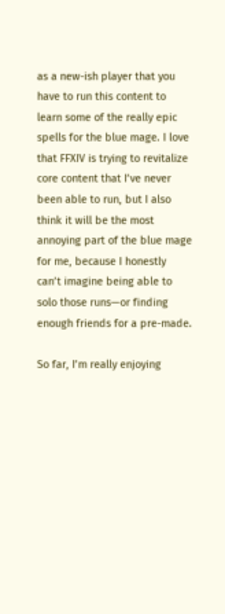as a new-ish player that you have to run this content to learn some of the really epic spells for the blue mage. I love that FFXIV is trying to revitalize core content that I’ve never been able to run, but I also think it will be the most annoying part of the blue mage for me, because I honestly can’t imagine being able to solo those runs—or finding enough friends for a pre-made.

So far, I’m really enjoying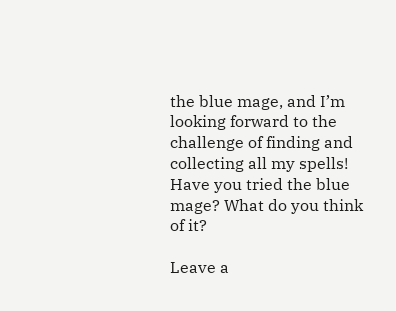the blue mage, and I’m looking forward to the challenge of finding and collecting all my spells! Have you tried the blue mage? What do you think of it?

Leave a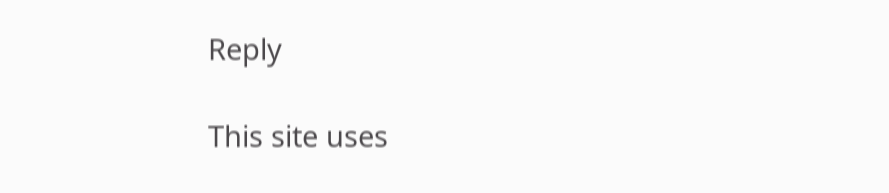Reply

This site uses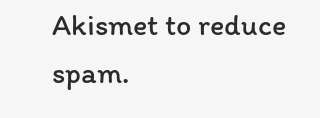Akismet to reduce spam.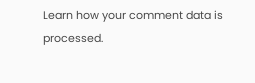Learn how your comment data is processed.